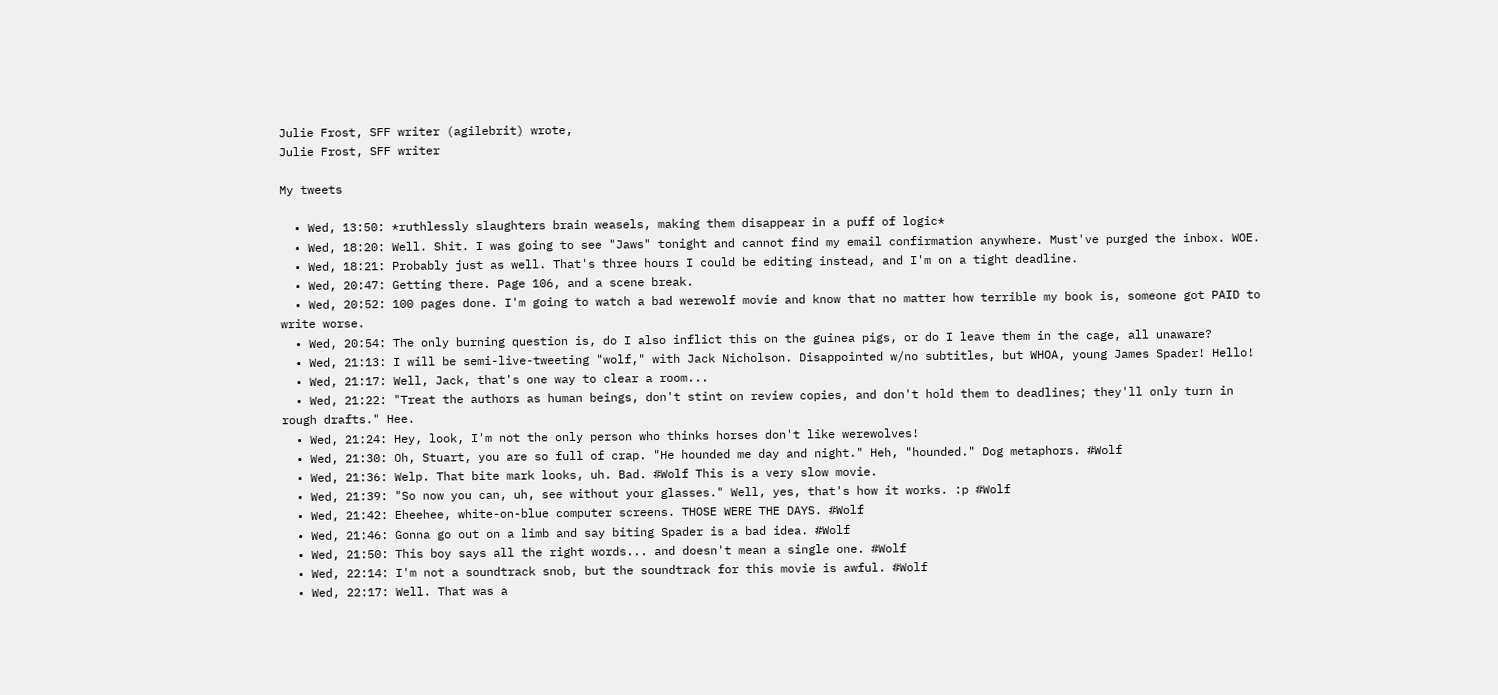Julie Frost, SFF writer (agilebrit) wrote,
Julie Frost, SFF writer

My tweets

  • Wed, 13:50: *ruthlessly slaughters brain weasels, making them disappear in a puff of logic*
  • Wed, 18:20: Well. Shit. I was going to see "Jaws" tonight and cannot find my email confirmation anywhere. Must've purged the inbox. WOE.
  • Wed, 18:21: Probably just as well. That's three hours I could be editing instead, and I'm on a tight deadline.
  • Wed, 20:47: Getting there. Page 106, and a scene break.
  • Wed, 20:52: 100 pages done. I'm going to watch a bad werewolf movie and know that no matter how terrible my book is, someone got PAID to write worse.
  • Wed, 20:54: The only burning question is, do I also inflict this on the guinea pigs, or do I leave them in the cage, all unaware?
  • Wed, 21:13: I will be semi-live-tweeting "wolf," with Jack Nicholson. Disappointed w/no subtitles, but WHOA, young James Spader! Hello!
  • Wed, 21:17: Well, Jack, that's one way to clear a room...
  • Wed, 21:22: "Treat the authors as human beings, don't stint on review copies, and don't hold them to deadlines; they'll only turn in rough drafts." Hee.
  • Wed, 21:24: Hey, look, I'm not the only person who thinks horses don't like werewolves!
  • Wed, 21:30: Oh, Stuart, you are so full of crap. "He hounded me day and night." Heh, "hounded." Dog metaphors. #Wolf
  • Wed, 21:36: Welp. That bite mark looks, uh. Bad. #Wolf This is a very slow movie.
  • Wed, 21:39: "So now you can, uh, see without your glasses." Well, yes, that's how it works. :p #Wolf
  • Wed, 21:42: Eheehee, white-on-blue computer screens. THOSE WERE THE DAYS. #Wolf
  • Wed, 21:46: Gonna go out on a limb and say biting Spader is a bad idea. #Wolf
  • Wed, 21:50: This boy says all the right words... and doesn't mean a single one. #Wolf
  • Wed, 22:14: I'm not a soundtrack snob, but the soundtrack for this movie is awful. #Wolf
  • Wed, 22:17: Well. That was a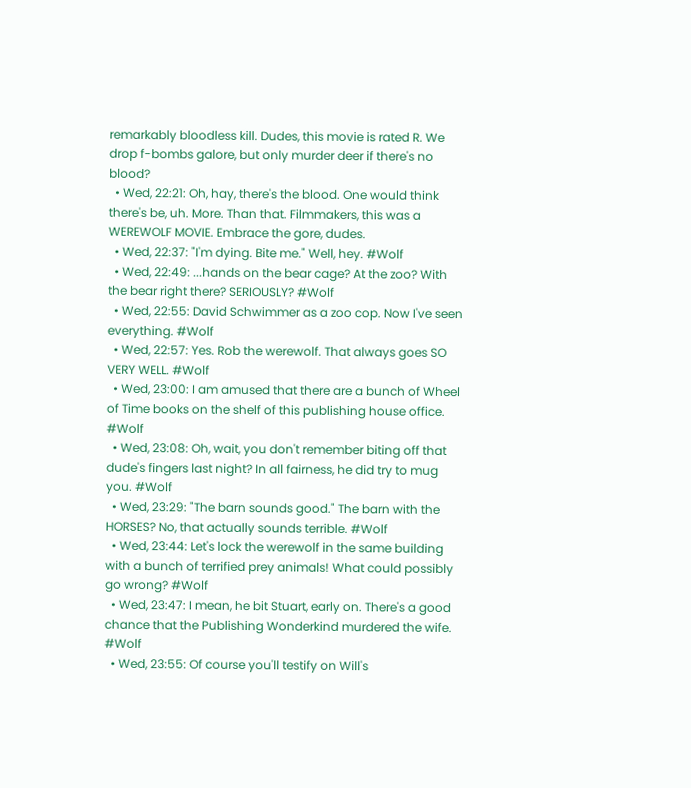remarkably bloodless kill. Dudes, this movie is rated R. We drop f-bombs galore, but only murder deer if there's no blood?
  • Wed, 22:21: Oh, hay, there's the blood. One would think there's be, uh. More. Than that. Filmmakers, this was a WEREWOLF MOVIE. Embrace the gore, dudes.
  • Wed, 22:37: "I'm dying. Bite me." Well, hey. #Wolf
  • Wed, 22:49: ...hands on the bear cage? At the zoo? With the bear right there? SERIOUSLY? #Wolf
  • Wed, 22:55: David Schwimmer as a zoo cop. Now I've seen everything. #Wolf
  • Wed, 22:57: Yes. Rob the werewolf. That always goes SO VERY WELL. #Wolf
  • Wed, 23:00: I am amused that there are a bunch of Wheel of Time books on the shelf of this publishing house office. #Wolf
  • Wed, 23:08: Oh, wait, you don't remember biting off that dude's fingers last night? In all fairness, he did try to mug you. #Wolf
  • Wed, 23:29: "The barn sounds good." The barn with the HORSES? No, that actually sounds terrible. #Wolf
  • Wed, 23:44: Let's lock the werewolf in the same building with a bunch of terrified prey animals! What could possibly go wrong? #Wolf
  • Wed, 23:47: I mean, he bit Stuart, early on. There's a good chance that the Publishing Wonderkind murdered the wife. #Wolf
  • Wed, 23:55: Of course you'll testify on Will's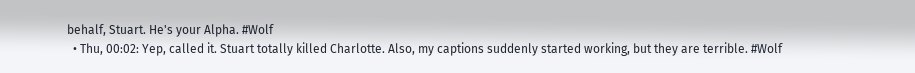behalf, Stuart. He's your Alpha. #Wolf
  • Thu, 00:02: Yep, called it. Stuart totally killed Charlotte. Also, my captions suddenly started working, but they are terrible. #Wolf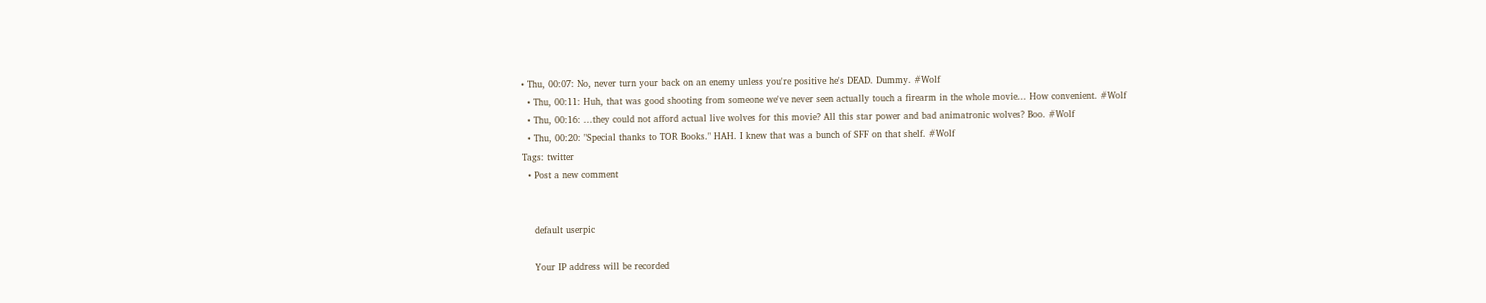• Thu, 00:07: No, never turn your back on an enemy unless you're positive he's DEAD. Dummy. #Wolf
  • Thu, 00:11: Huh, that was good shooting from someone we've never seen actually touch a firearm in the whole movie... How convenient. #Wolf
  • Thu, 00:16: ...they could not afford actual live wolves for this movie? All this star power and bad animatronic wolves? Boo. #Wolf
  • Thu, 00:20: "Special thanks to TOR Books." HAH. I knew that was a bunch of SFF on that shelf. #Wolf
Tags: twitter
  • Post a new comment


    default userpic

    Your IP address will be recorded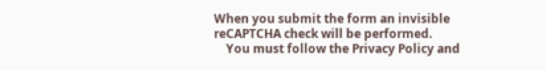When you submit the form an invisible reCAPTCHA check will be performed.
    You must follow the Privacy Policy and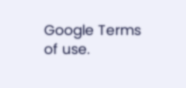Google Terms of use.